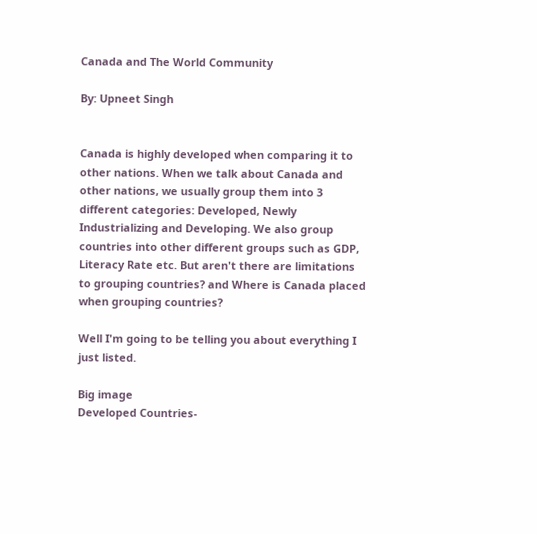Canada and The World Community

By: Upneet Singh


Canada is highly developed when comparing it to other nations. When we talk about Canada and other nations, we usually group them into 3 different categories: Developed, Newly Industrializing and Developing. We also group countries into other different groups such as GDP, Literacy Rate etc. But aren't there are limitations to grouping countries? and Where is Canada placed when grouping countries?

Well I'm going to be telling you about everything I just listed.

Big image
Developed Countries-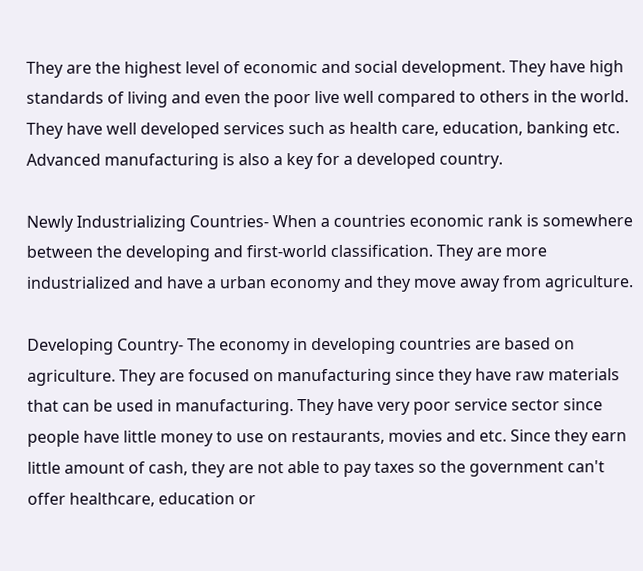They are the highest level of economic and social development. They have high standards of living and even the poor live well compared to others in the world. They have well developed services such as health care, education, banking etc. Advanced manufacturing is also a key for a developed country.

Newly Industrializing Countries- When a countries economic rank is somewhere between the developing and first-world classification. They are more industrialized and have a urban economy and they move away from agriculture.

Developing Country- The economy in developing countries are based on agriculture. They are focused on manufacturing since they have raw materials that can be used in manufacturing. They have very poor service sector since people have little money to use on restaurants, movies and etc. Since they earn little amount of cash, they are not able to pay taxes so the government can't offer healthcare, education or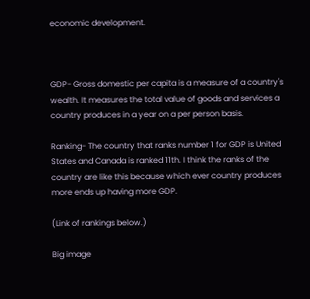economic development.



GDP- Gross domestic per capita is a measure of a country's wealth. It measures the total value of goods and services a country produces in a year on a per person basis.

Ranking- The country that ranks number 1 for GDP is United States and Canada is ranked 11th. I think the ranks of the country are like this because which ever country produces more ends up having more GDP.

(Link of rankings below.)

Big image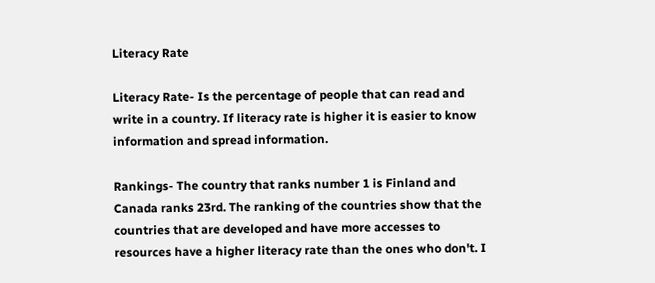Literacy Rate

Literacy Rate- Is the percentage of people that can read and write in a country. If literacy rate is higher it is easier to know information and spread information.

Rankings- The country that ranks number 1 is Finland and Canada ranks 23rd. The ranking of the countries show that the countries that are developed and have more accesses to resources have a higher literacy rate than the ones who don't. I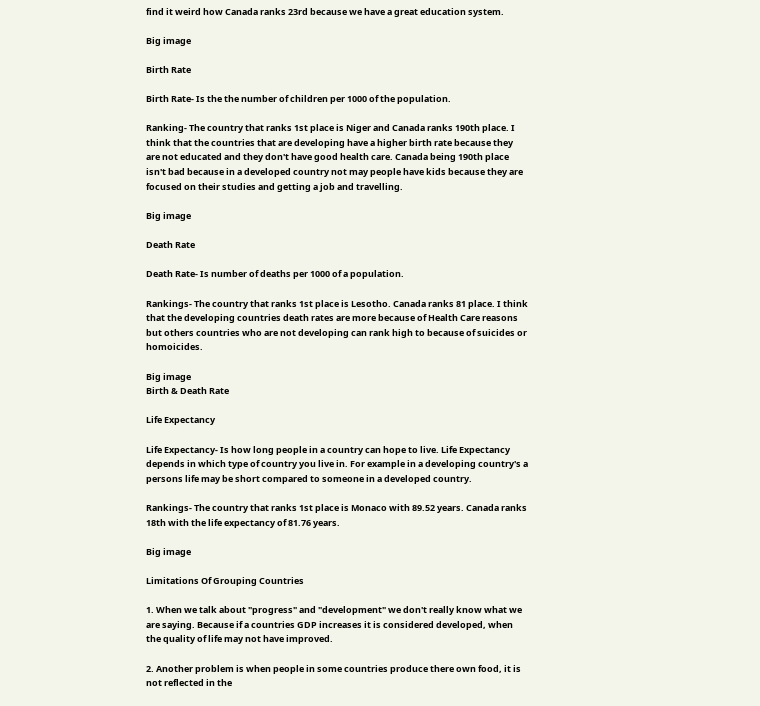find it weird how Canada ranks 23rd because we have a great education system.

Big image

Birth Rate

Birth Rate- Is the the number of children per 1000 of the population.

Ranking- The country that ranks 1st place is Niger and Canada ranks 190th place. I think that the countries that are developing have a higher birth rate because they are not educated and they don't have good health care. Canada being 190th place isn't bad because in a developed country not may people have kids because they are focused on their studies and getting a job and travelling.

Big image

Death Rate

Death Rate- Is number of deaths per 1000 of a population.

Rankings- The country that ranks 1st place is Lesotho. Canada ranks 81 place. I think that the developing countries death rates are more because of Health Care reasons but others countries who are not developing can rank high to because of suicides or homoicides.

Big image
Birth & Death Rate

Life Expectancy

Life Expectancy- Is how long people in a country can hope to live. Life Expectancy depends in which type of country you live in. For example in a developing country's a persons life may be short compared to someone in a developed country.

Rankings- The country that ranks 1st place is Monaco with 89.52 years. Canada ranks 18th with the life expectancy of 81.76 years.

Big image

Limitations Of Grouping Countries

1. When we talk about "progress" and "development" we don't really know what we are saying. Because if a countries GDP increases it is considered developed, when the quality of life may not have improved.

2. Another problem is when people in some countries produce there own food, it is not reflected in the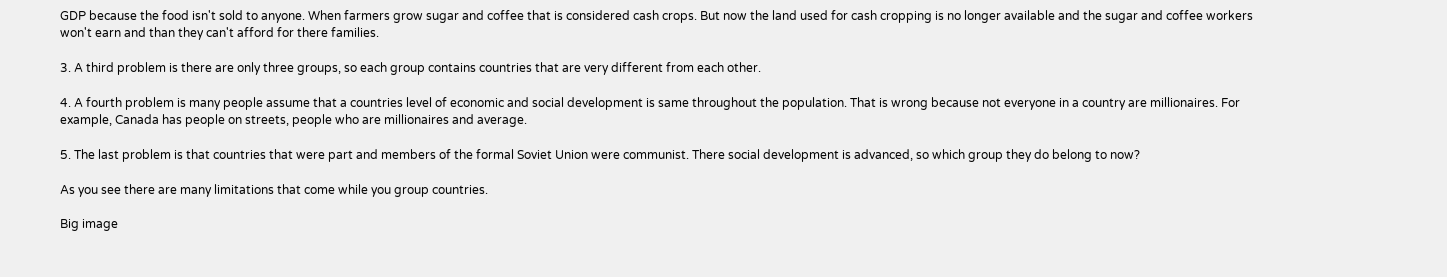GDP because the food isn't sold to anyone. When farmers grow sugar and coffee that is considered cash crops. But now the land used for cash cropping is no longer available and the sugar and coffee workers won't earn and than they can't afford for there families.

3. A third problem is there are only three groups, so each group contains countries that are very different from each other.

4. A fourth problem is many people assume that a countries level of economic and social development is same throughout the population. That is wrong because not everyone in a country are millionaires. For example, Canada has people on streets, people who are millionaires and average.

5. The last problem is that countries that were part and members of the formal Soviet Union were communist. There social development is advanced, so which group they do belong to now?

As you see there are many limitations that come while you group countries.

Big image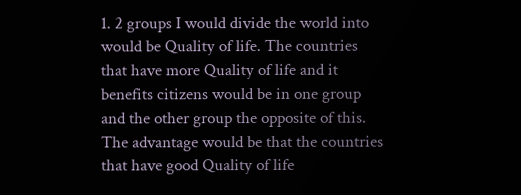1. 2 groups I would divide the world into would be Quality of life. The countries that have more Quality of life and it benefits citizens would be in one group and the other group the opposite of this. The advantage would be that the countries that have good Quality of life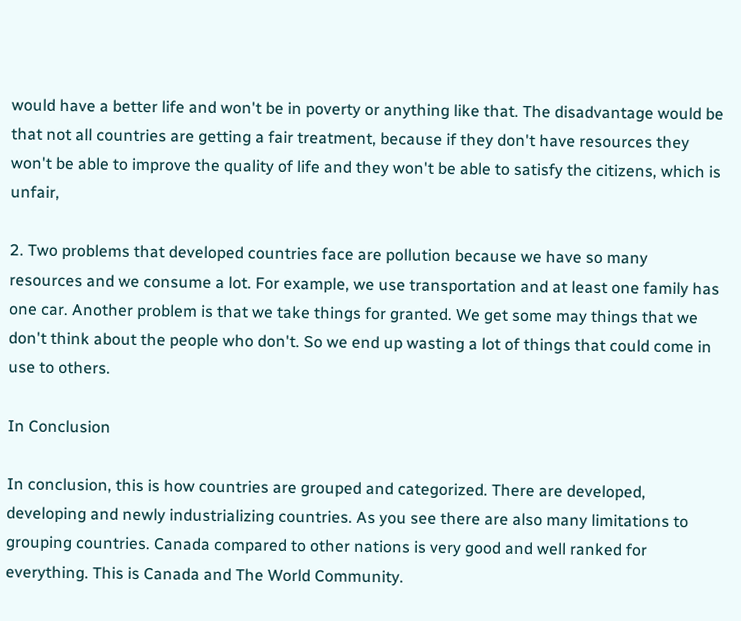would have a better life and won't be in poverty or anything like that. The disadvantage would be that not all countries are getting a fair treatment, because if they don't have resources they won't be able to improve the quality of life and they won't be able to satisfy the citizens, which is unfair,

2. Two problems that developed countries face are pollution because we have so many resources and we consume a lot. For example, we use transportation and at least one family has one car. Another problem is that we take things for granted. We get some may things that we don't think about the people who don't. So we end up wasting a lot of things that could come in use to others.

In Conclusion

In conclusion, this is how countries are grouped and categorized. There are developed, developing and newly industrializing countries. As you see there are also many limitations to grouping countries. Canada compared to other nations is very good and well ranked for everything. This is Canada and The World Community.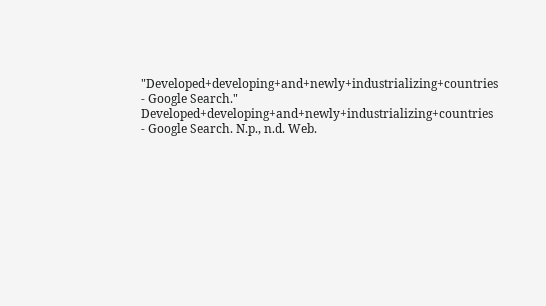"Developed+developing+and+newly+industrializing+countries - Google Search." Developed+developing+and+newly+industrializing+countries - Google Search. N.p., n.d. Web.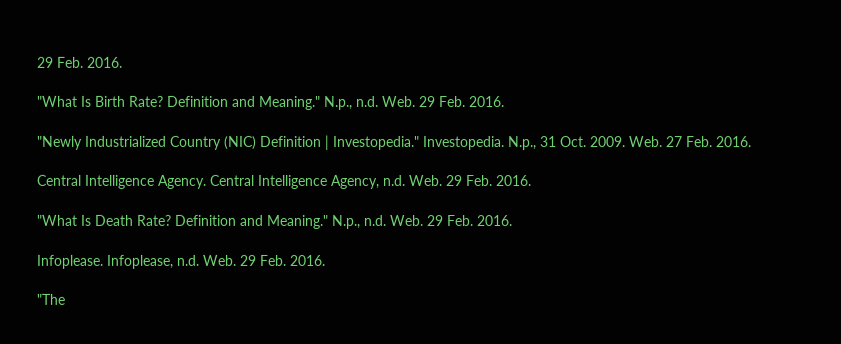29 Feb. 2016.

"What Is Birth Rate? Definition and Meaning." N.p., n.d. Web. 29 Feb. 2016.

"Newly Industrialized Country (NIC) Definition | Investopedia." Investopedia. N.p., 31 Oct. 2009. Web. 27 Feb. 2016.

Central Intelligence Agency. Central Intelligence Agency, n.d. Web. 29 Feb. 2016.

"What Is Death Rate? Definition and Meaning." N.p., n.d. Web. 29 Feb. 2016.

Infoplease. Infoplease, n.d. Web. 29 Feb. 2016.

"The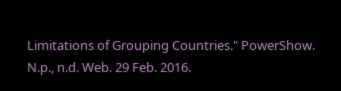Limitations of Grouping Countries." PowerShow. N.p., n.d. Web. 29 Feb. 2016.